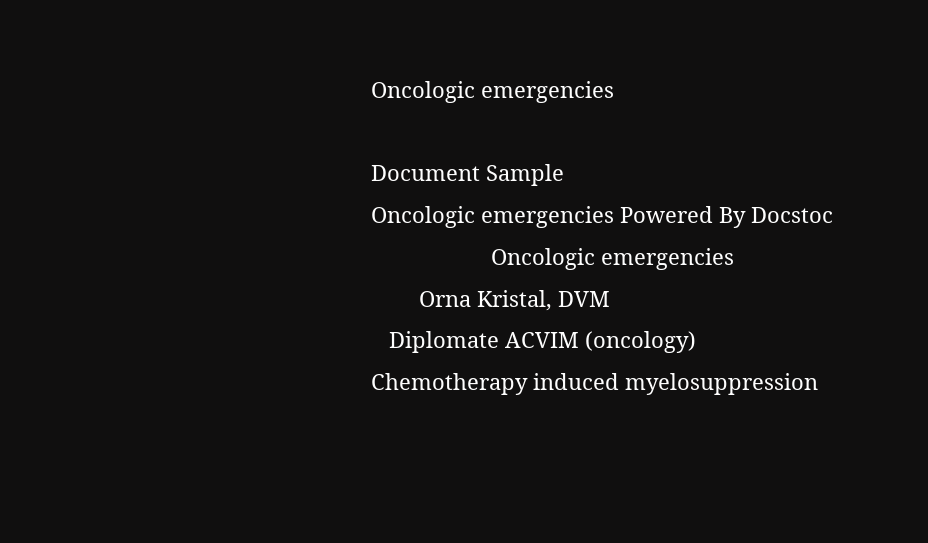Oncologic emergencies

Document Sample
Oncologic emergencies Powered By Docstoc
                    Oncologic emergencies
        Orna Kristal, DVM
   Diplomate ACVIM (oncology)
Chemotherapy induced myelosuppression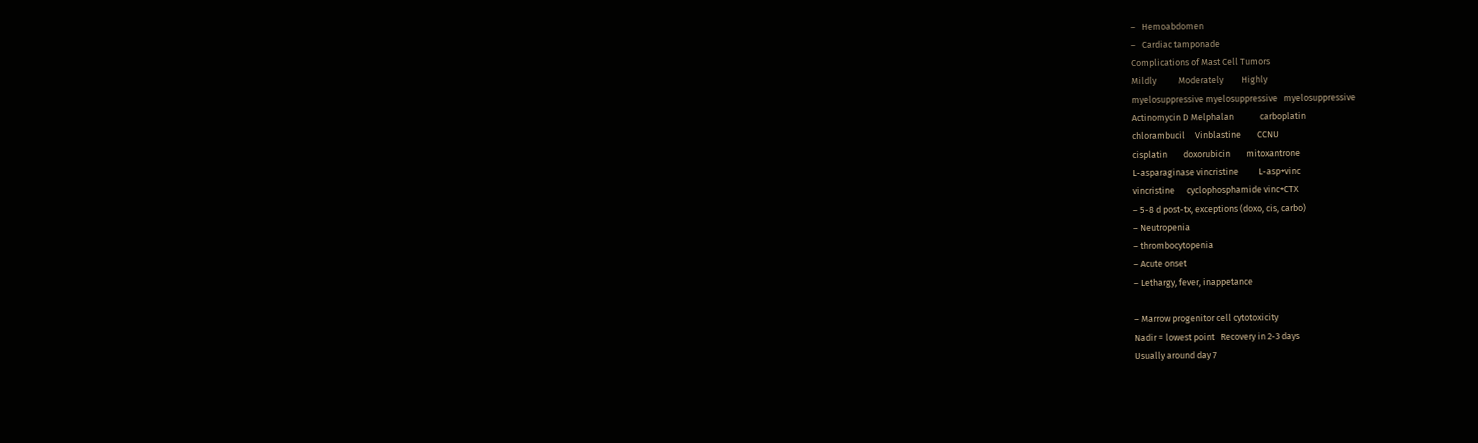–   Hemoabdomen
–   Cardiac tamponade
Complications of Mast Cell Tumors
Mildly           Moderately         Highly
myelosuppressive myelosuppressive   myelosuppressive
Actinomycin D Melphalan             carboplatin
chlorambucil     Vinblastine        CCNU
cisplatin        doxorubicin        mitoxantrone
L-asparaginase vincristine          L-asp+vinc
vincristine      cyclophosphamide vinc+CTX
– 5-8 d post-tx, exceptions (doxo, cis, carbo)
– Neutropenia
– thrombocytopenia
– Acute onset
– Lethargy, fever, inappetance

– Marrow progenitor cell cytotoxicity
Nadir = lowest point   Recovery in 2-3 days
Usually around day 7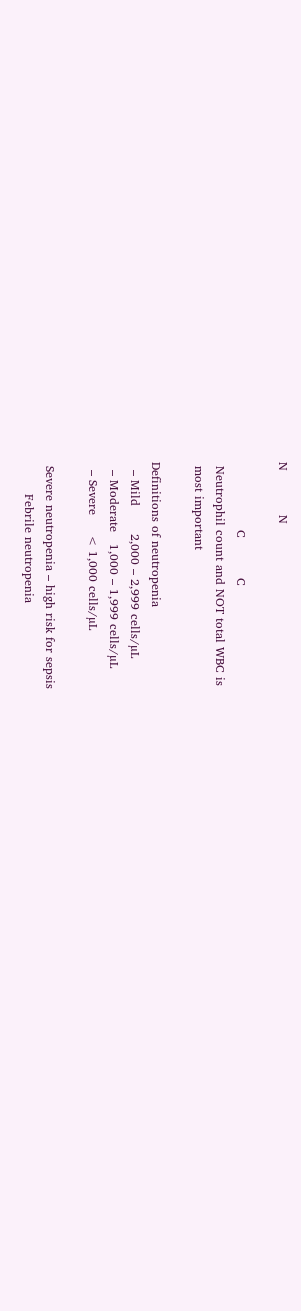N           N

                 C          C
 Neutrophil count and NOT total WBC is
 most important

Definitions of neutropenia
  – Mild       2,000 – 2,999 cells/µL
  – Moderate   1,000 – 1,999 cells/µL
  – Severe     < 1,000 cells/µL

 Severe neutropenia – high risk for sepsis
        Febrile neutropenia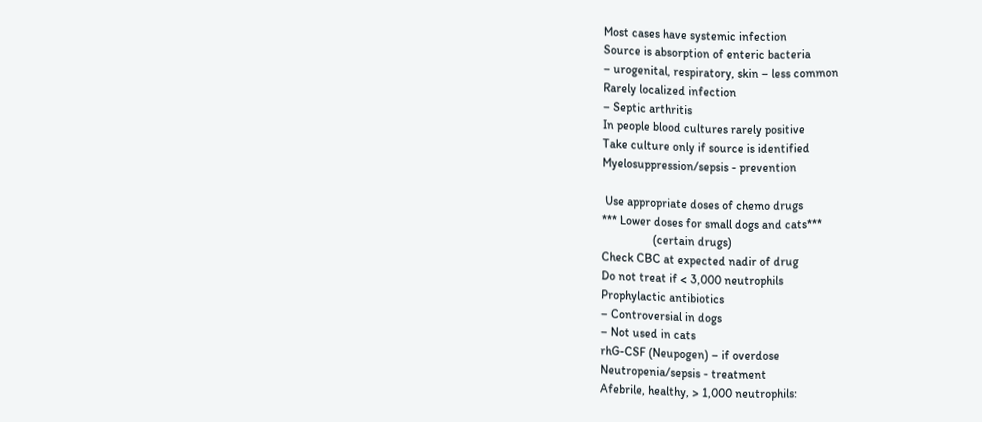Most cases have systemic infection
Source is absorption of enteric bacteria
– urogenital, respiratory, skin – less common
Rarely localized infection
– Septic arthritis
In people blood cultures rarely positive
Take culture only if source is identified
Myelosuppression/sepsis - prevention

 Use appropriate doses of chemo drugs
*** Lower doses for small dogs and cats***
                 (certain drugs)
Check CBC at expected nadir of drug
Do not treat if < 3,000 neutrophils
Prophylactic antibiotics
– Controversial in dogs
– Not used in cats
rhG-CSF (Neupogen) – if overdose
Neutropenia/sepsis - treatment
Afebrile, healthy, > 1,000 neutrophils: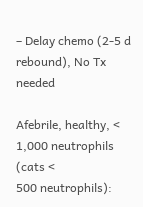– Delay chemo (2-5 d rebound), No Tx needed

Afebrile, healthy, < 1,000 neutrophils (cats <
500 neutrophils):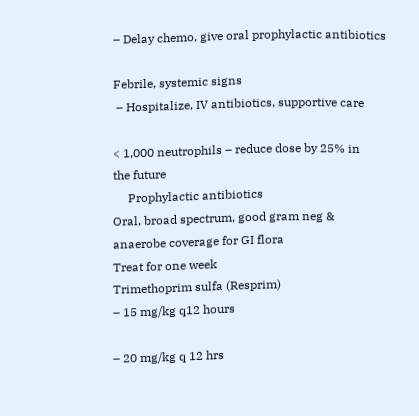– Delay chemo, give oral prophylactic antibiotics

Febrile, systemic signs
 – Hospitalize, IV antibiotics, supportive care

< 1,000 neutrophils – reduce dose by 25% in
the future
     Prophylactic antibiotics
Oral, broad spectrum, good gram neg &
anaerobe coverage for GI flora
Treat for one week
Trimethoprim sulfa (Resprim)
– 15 mg/kg q12 hours

– 20 mg/kg q 12 hrs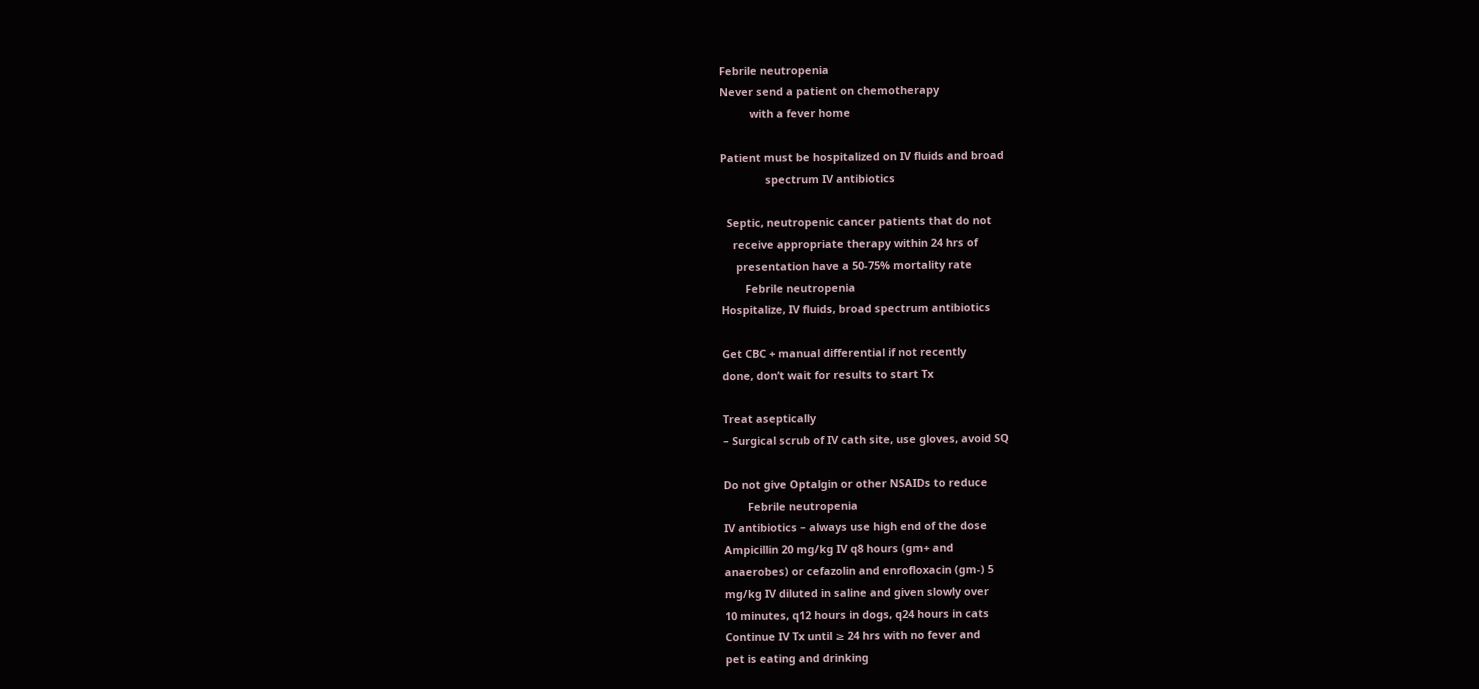Febrile neutropenia
Never send a patient on chemotherapy
          with a fever home

Patient must be hospitalized on IV fluids and broad
               spectrum IV antibiotics

  Septic, neutropenic cancer patients that do not
    receive appropriate therapy within 24 hrs of
     presentation have a 50-75% mortality rate
        Febrile neutropenia
Hospitalize, IV fluids, broad spectrum antibiotics

Get CBC + manual differential if not recently
done, don’t wait for results to start Tx

Treat aseptically
– Surgical scrub of IV cath site, use gloves, avoid SQ

Do not give Optalgin or other NSAIDs to reduce
        Febrile neutropenia
IV antibiotics – always use high end of the dose
Ampicillin 20 mg/kg IV q8 hours (gm+ and
anaerobes) or cefazolin and enrofloxacin (gm-) 5
mg/kg IV diluted in saline and given slowly over
10 minutes, q12 hours in dogs, q24 hours in cats
Continue IV Tx until ≥ 24 hrs with no fever and
pet is eating and drinking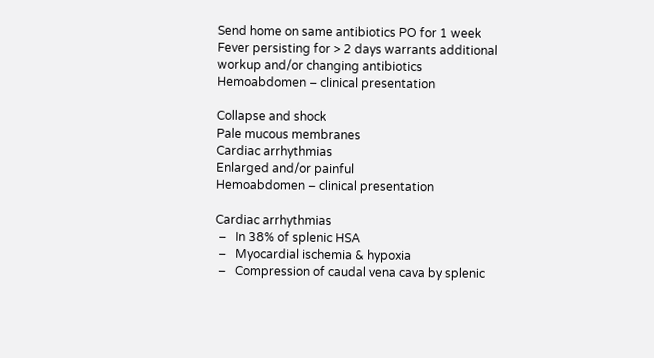Send home on same antibiotics PO for 1 week
Fever persisting for > 2 days warrants additional
workup and/or changing antibiotics
Hemoabdomen – clinical presentation

Collapse and shock
Pale mucous membranes
Cardiac arrhythmias
Enlarged and/or painful
Hemoabdomen – clinical presentation

Cardiac arrhythmias
 –   In 38% of splenic HSA
 –   Myocardial ischemia & hypoxia
 –   Compression of caudal vena cava by splenic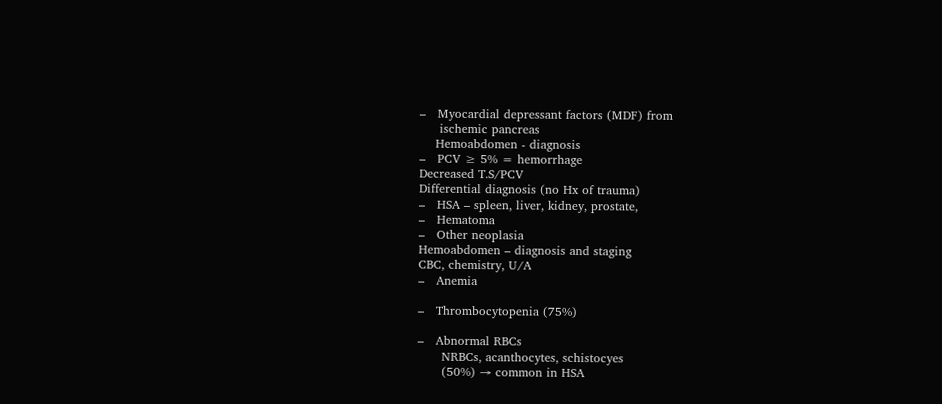–   Myocardial depressant factors (MDF) from
     ischemic pancreas
    Hemoabdomen - diagnosis
–   PCV ≥ 5% = hemorrhage
Decreased T.S/PCV
Differential diagnosis (no Hx of trauma)
–   HSA – spleen, liver, kidney, prostate,
–   Hematoma
–   Other neoplasia
Hemoabdomen – diagnosis and staging
CBC, chemistry, U/A
–   Anemia

–   Thrombocytopenia (75%)

–   Abnormal RBCs
      NRBCs, acanthocytes, schistocyes
      (50%) → common in HSA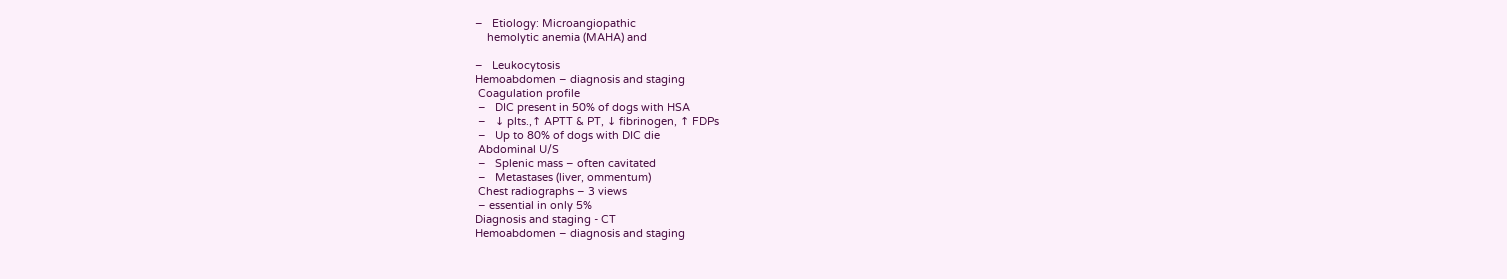–   Etiology: Microangiopathic
    hemolytic anemia (MAHA) and

–   Leukocytosis
Hemoabdomen – diagnosis and staging
 Coagulation profile
 –   DIC present in 50% of dogs with HSA
 –   ↓ plts.,↑ APTT & PT, ↓ fibrinogen, ↑ FDPs
 –   Up to 80% of dogs with DIC die
 Abdominal U/S
 –   Splenic mass – often cavitated
 –   Metastases (liver, ommentum)
 Chest radiographs – 3 views
 – essential in only 5%
Diagnosis and staging - CT
Hemoabdomen – diagnosis and staging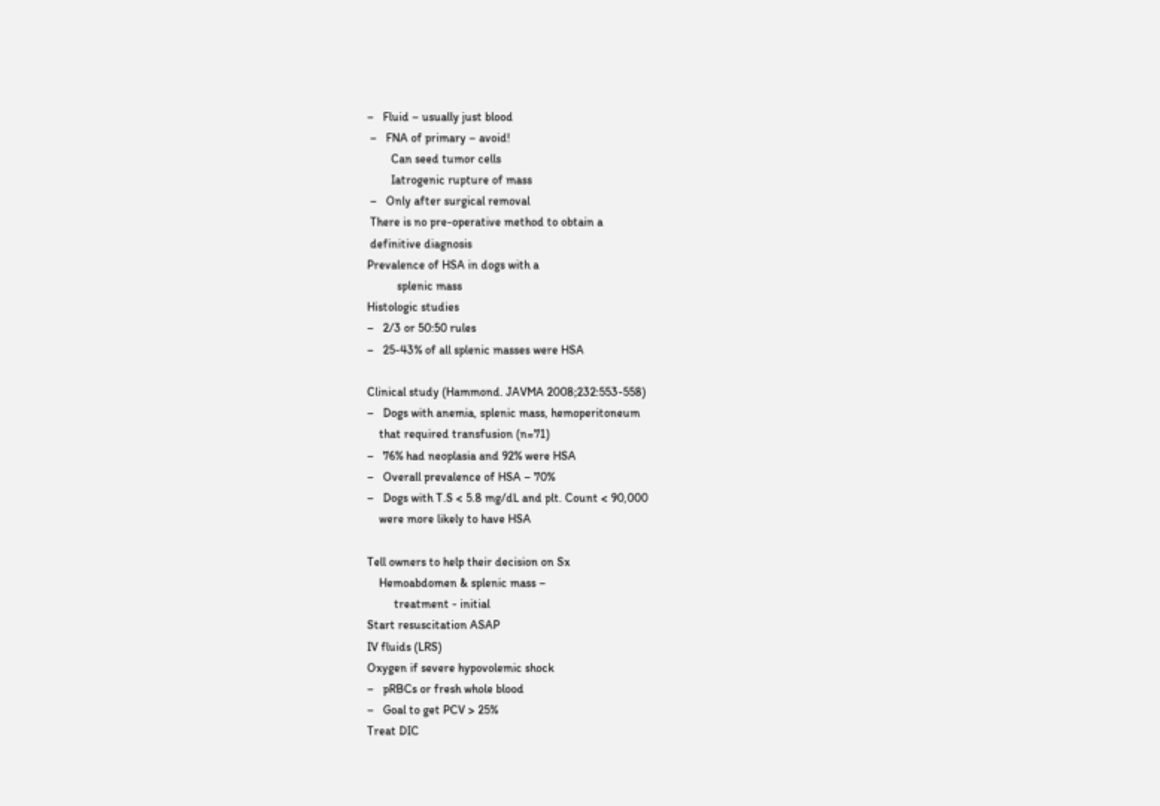–   Fluid – usually just blood
 –   FNA of primary – avoid!
        Can seed tumor cells
        Iatrogenic rupture of mass
 –   Only after surgical removal
 There is no pre-operative method to obtain a
 definitive diagnosis
Prevalence of HSA in dogs with a
          splenic mass
Histologic studies
–   2/3 or 50:50 rules
–   25-43% of all splenic masses were HSA

Clinical study (Hammond. JAVMA 2008;232:553-558)
–   Dogs with anemia, splenic mass, hemoperitoneum
    that required transfusion (n=71)
–   76% had neoplasia and 92% were HSA
–   Overall prevalence of HSA – 70%
–   Dogs with T.S < 5.8 mg/dL and plt. Count < 90,000
    were more likely to have HSA

Tell owners to help their decision on Sx
    Hemoabdomen & splenic mass –
         treatment - initial
Start resuscitation ASAP
IV fluids (LRS)
Oxygen if severe hypovolemic shock
–   pRBCs or fresh whole blood
–   Goal to get PCV > 25%
Treat DIC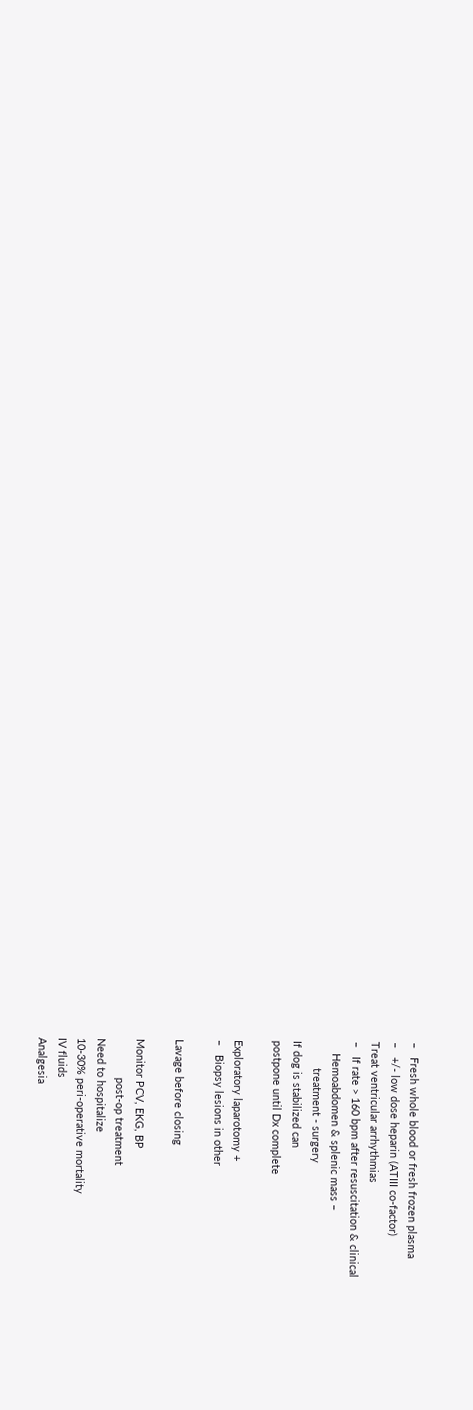–   Fresh whole blood or fresh frozen plasma
–   +/- low dose heparin (ATIII co-factor)
Treat ventricular arrhythmias
–   If rate > 160 bpm after resuscitation & clinical
    Hemoabdomen & splenic mass –
         treatment - surgery
If dog is stabilized can
postpone until Dx complete

Exploratory laparotomy +
–   Biopsy lesions in other

Lavage before closing

Monitor PCV, EKG, BP
             post-op treatment
Need to hospitalize
10-30% peri-operative mortality
IV fluids
Analgesia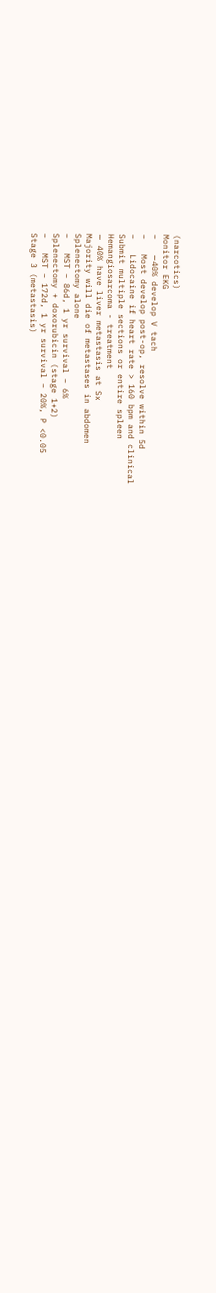(narcotics)
Monitor EKG
–   ∼40% develop V tach
–   Most develop post-op, resolve within 5d
–   Lidocaine if heart rate > 160 bpm and clinical
Submit multiple sections or entire spleen
Hemangiosarcoma - treatment
∼ 40% have liver metastasis at Sx
Majority will die of metastases in abdomen
Splenectomy alone
–   MST – 86d, 1 yr survival – 6%
Splenectomy + doxorubicin (stage 1+2)
–   MST – 172d, 1 yr survival – 20%, P <0.05
Stage 3 (metastasis)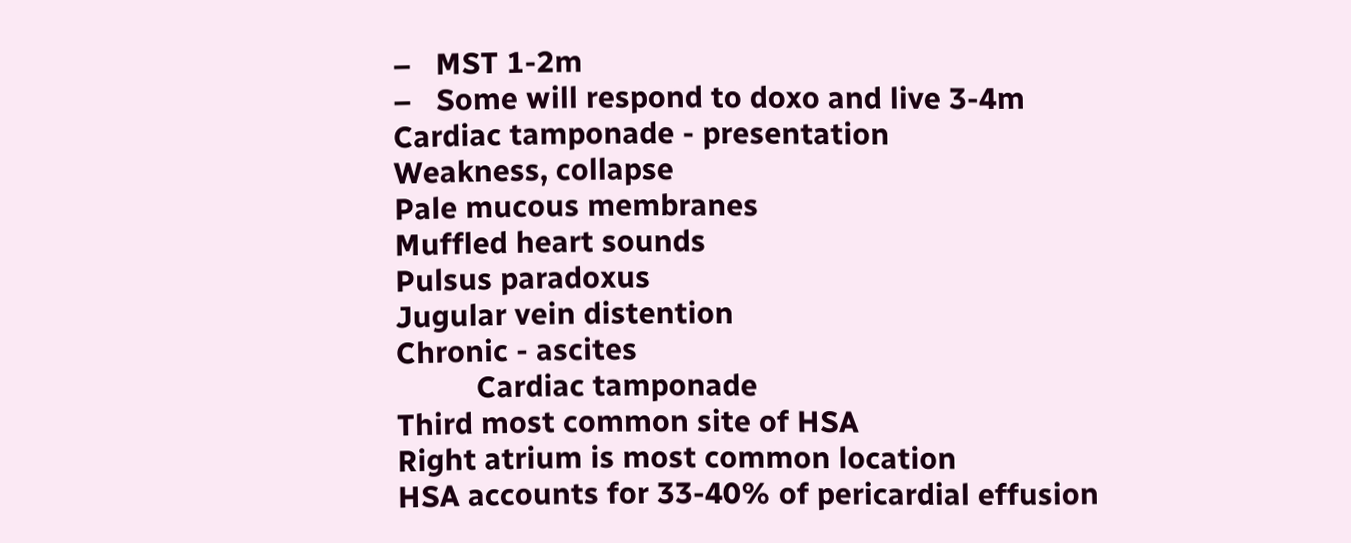–   MST 1-2m
–   Some will respond to doxo and live 3-4m
Cardiac tamponade - presentation
Weakness, collapse
Pale mucous membranes
Muffled heart sounds
Pulsus paradoxus
Jugular vein distention
Chronic - ascites
          Cardiac tamponade
Third most common site of HSA
Right atrium is most common location
HSA accounts for 33-40% of pericardial effusion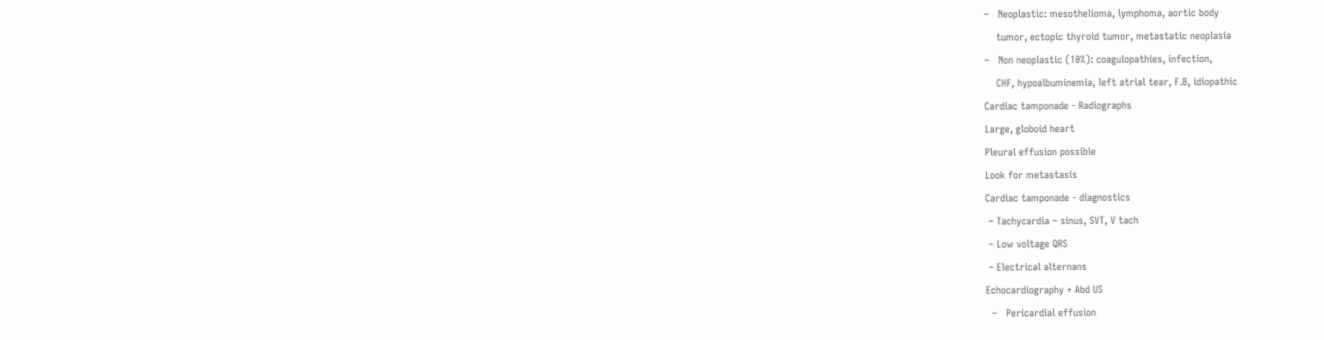–   Neoplastic: mesothelioma, lymphoma, aortic body
    tumor, ectopic thyroid tumor, metastatic neoplasia
–   Non neoplastic (10%): coagulopathies, infection,
    CHF, hypoalbuminemia, left atrial tear, F.B, idiopathic
Cardiac tamponade - Radiographs
Large, globoid heart
Pleural effusion possible
Look for metastasis
Cardiac tamponade - diagnostics
 – Tachycardia – sinus, SVT, V tach
 – Low voltage QRS
 – Electrical alternans
Echocardiography + Abd US
  –   Pericardial effusion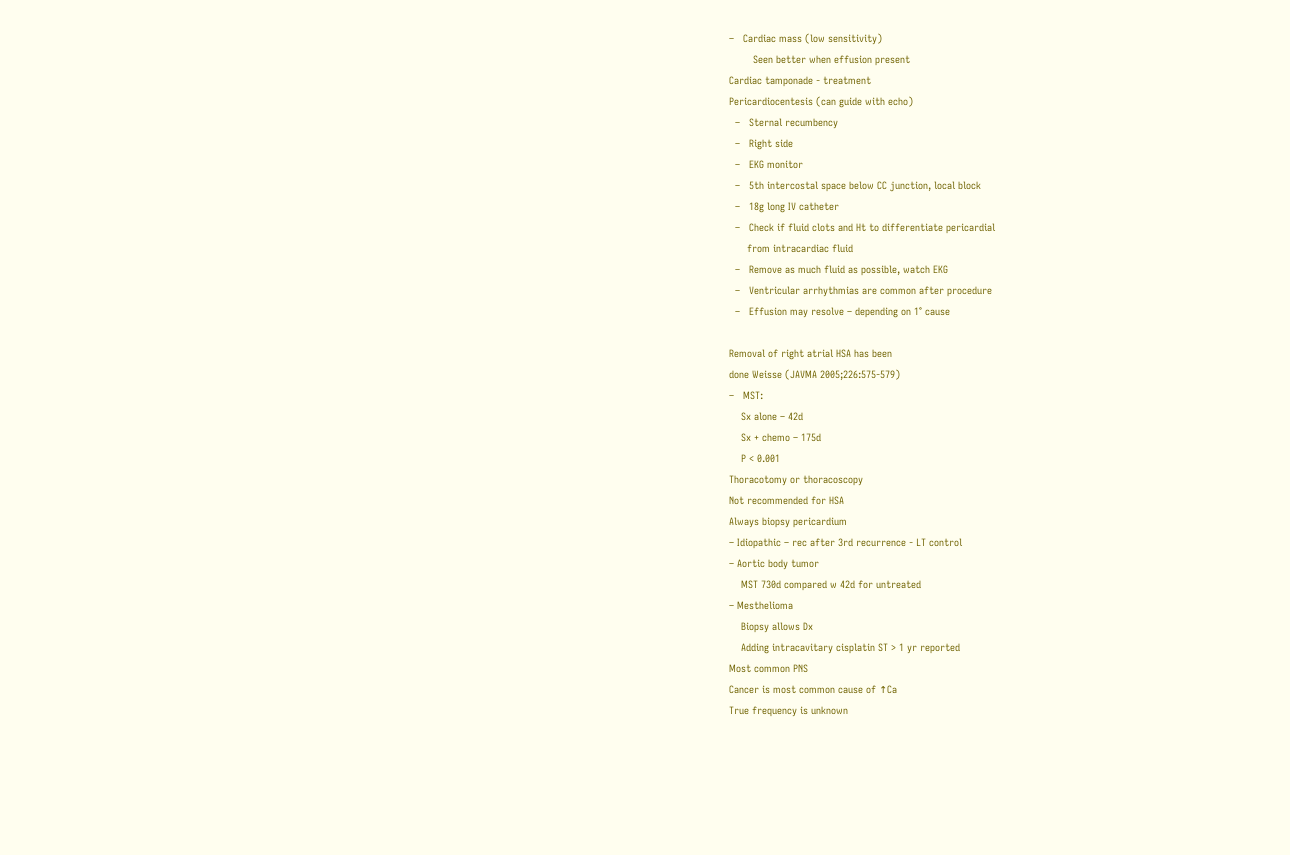–   Cardiac mass (low sensitivity)
        Seen better when effusion present
Cardiac tamponade - treatment
Pericardiocentesis (can guide with echo)
  –   Sternal recumbency
  –   Right side
  –   EKG monitor
  –   5th intercostal space below CC junction, local block
  –   18g long IV catheter
  –   Check if fluid clots and Ht to differentiate pericardial
      from intracardiac fluid
  –   Remove as much fluid as possible, watch EKG
  –   Ventricular arrhythmias are common after procedure
  –   Effusion may resolve – depending on 1° cause

Removal of right atrial HSA has been
done Weisse (JAVMA 2005;226:575-579)
–   MST:
    Sx alone – 42d
    Sx + chemo – 175d
    P < 0.001
Thoracotomy or thoracoscopy
Not recommended for HSA
Always biopsy pericardium
– Idiopathic – rec after 3rd recurrence - LT control
– Aortic body tumor
    MST 730d compared w 42d for untreated
– Mesthelioma
    Biopsy allows Dx
    Adding intracavitary cisplatin ST > 1 yr reported
Most common PNS
Cancer is most common cause of ↑Ca
True frequency is unknown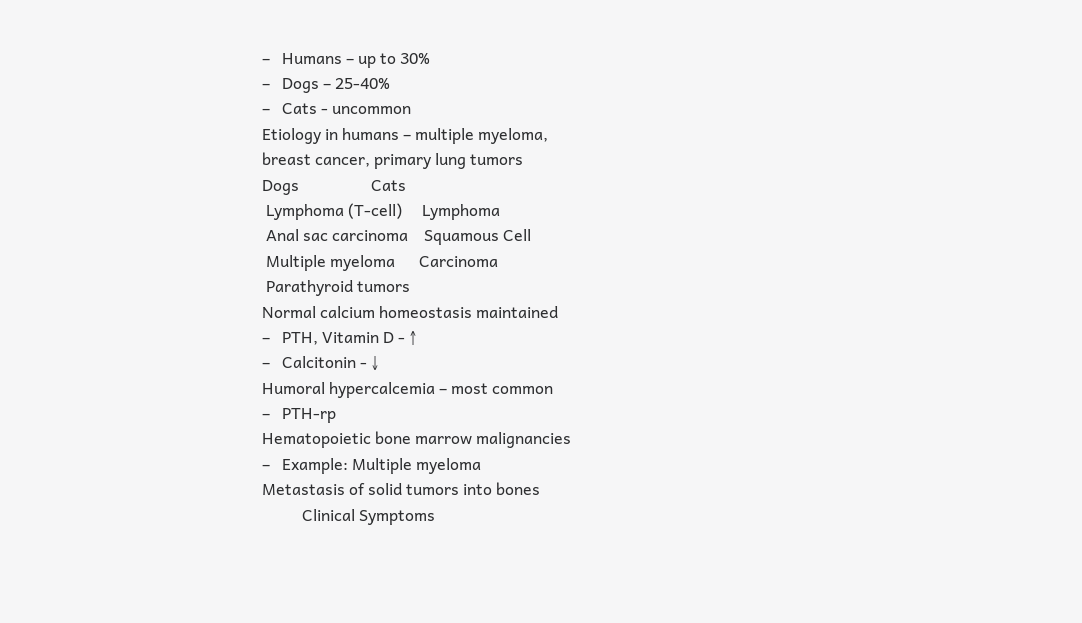–   Humans – up to 30%
–   Dogs – 25-40%
–   Cats - uncommon
Etiology in humans – multiple myeloma,
breast cancer, primary lung tumors
Dogs                  Cats
 Lymphoma (T-cell)     Lymphoma
 Anal sac carcinoma    Squamous Cell
 Multiple myeloma      Carcinoma
 Parathyroid tumors
Normal calcium homeostasis maintained
–   PTH, Vitamin D - ↑
–   Calcitonin - ↓
Humoral hypercalcemia – most common
–   PTH-rp
Hematopoietic bone marrow malignancies
–   Example: Multiple myeloma
Metastasis of solid tumors into bones
          Clinical Symptoms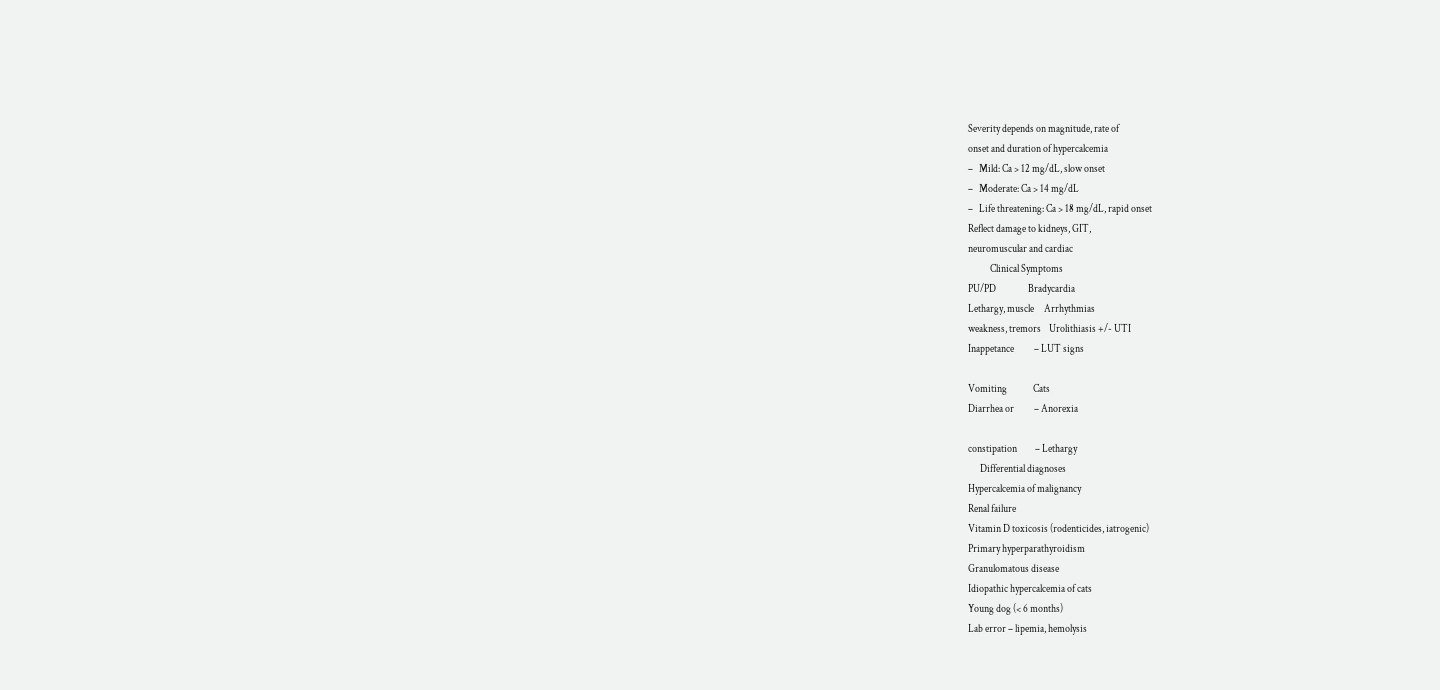Severity depends on magnitude, rate of
onset and duration of hypercalcemia
–   Mild: Ca > 12 mg/dL, slow onset
–   Moderate: Ca > 14 mg/dL
–   Life threatening: Ca > 18 mg/dL, rapid onset
Reflect damage to kidneys, GIT,
neuromuscular and cardiac
           Clinical Symptoms
PU/PD                Bradycardia
Lethargy, muscle     Arrhythmias
weakness, tremors    Urolithiasis +/- UTI
Inappetance          – LUT signs

Vomiting             Cats
Diarrhea or          – Anorexia

constipation         – Lethargy
      Differential diagnoses
Hypercalcemia of malignancy
Renal failure
Vitamin D toxicosis (rodenticides, iatrogenic)
Primary hyperparathyroidism
Granulomatous disease
Idiopathic hypercalcemia of cats
Young dog (< 6 months)
Lab error – lipemia, hemolysis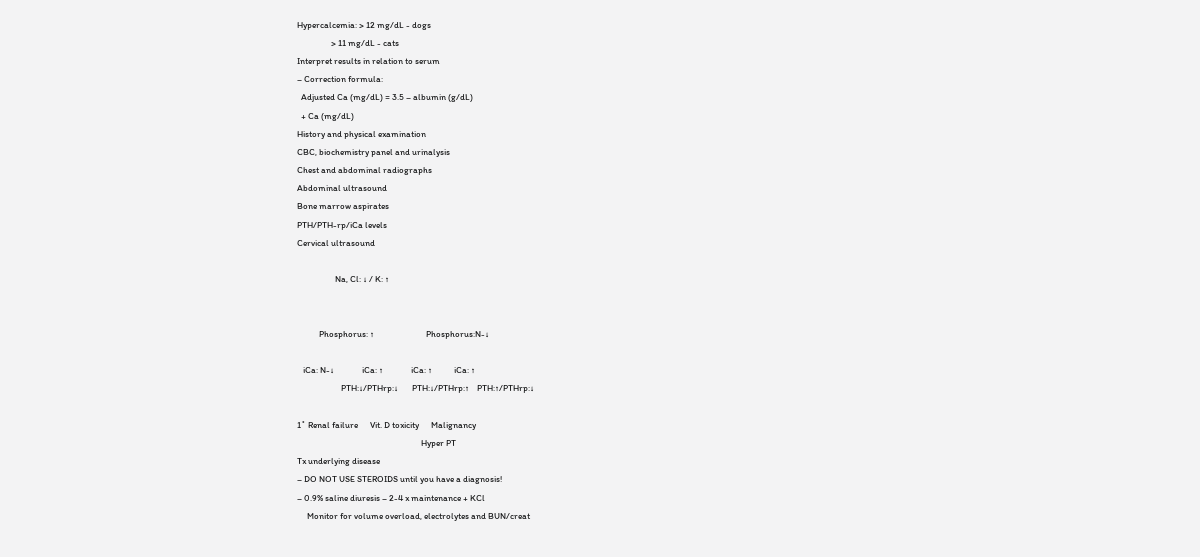Hypercalcemia: > 12 mg/dL - dogs
                 > 11 mg/dL - cats
Interpret results in relation to serum
– Correction formula:
  Adjusted Ca (mg/dL) = 3.5 – albumin (g/dL)
  + Ca (mg/dL)
History and physical examination
CBC, biochemistry panel and urinalysis
Chest and abdominal radiographs
Abdominal ultrasound
Bone marrow aspirates
PTH/PTH-rp/iCa levels
Cervical ultrasound

                   Na, Cl: ↓ / K: ↑


           Phosphorus: ↑                          Phosphorus:N-↓

   iCa: N-↓              iCa: ↑              iCa: ↑           iCa: ↑
                      PTH:↓/PTHrp:↓       PTH:↓/PTHrp:↑    PTH:↑/PTHrp:↓

1˚ Renal failure      Vit. D toxicity      Malignancy
                                                              Hyper PT
Tx underlying disease
– DO NOT USE STEROIDS until you have a diagnosis!
– 0.9% saline diuresis – 2-4 x maintenance + KCl
     Monitor for volume overload, electrolytes and BUN/creat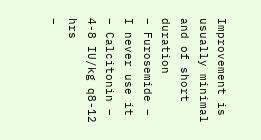Improvement is usually minimal and of short duration
– Furosemide – I never use it
– Calcitonin – 4-8 IU/kg q8-12 hrs
–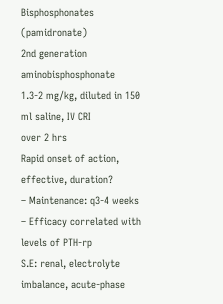Bisphosphonates (pamidronate)
2nd generation aminobisphosphonate
1.3-2 mg/kg, diluted in 150 ml saline, IV CRI
over 2 hrs
Rapid onset of action, effective, duration?
– Maintenance: q3-4 weeks
– Efficacy correlated with levels of PTH-rp
S.E: renal, electrolyte imbalance, acute-phase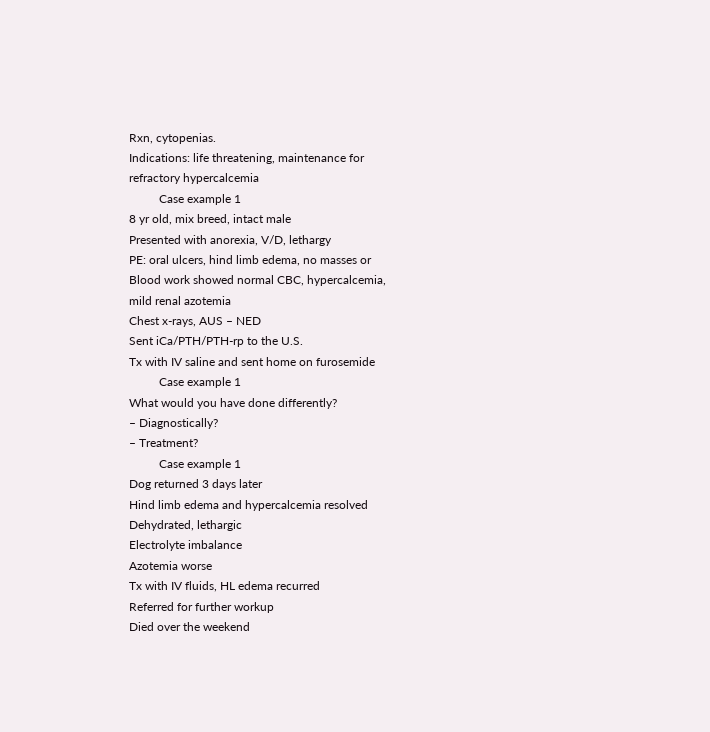Rxn, cytopenias.
Indications: life threatening, maintenance for
refractory hypercalcemia
          Case example 1
8 yr old, mix breed, intact male
Presented with anorexia, V/D, lethargy
PE: oral ulcers, hind limb edema, no masses or
Blood work showed normal CBC, hypercalcemia,
mild renal azotemia
Chest x-rays, AUS – NED
Sent iCa/PTH/PTH-rp to the U.S.
Tx with IV saline and sent home on furosemide
          Case example 1
What would you have done differently?
– Diagnostically?
– Treatment?
          Case example 1
Dog returned 3 days later
Hind limb edema and hypercalcemia resolved
Dehydrated, lethargic
Electrolyte imbalance
Azotemia worse
Tx with IV fluids, HL edema recurred
Referred for further workup
Died over the weekend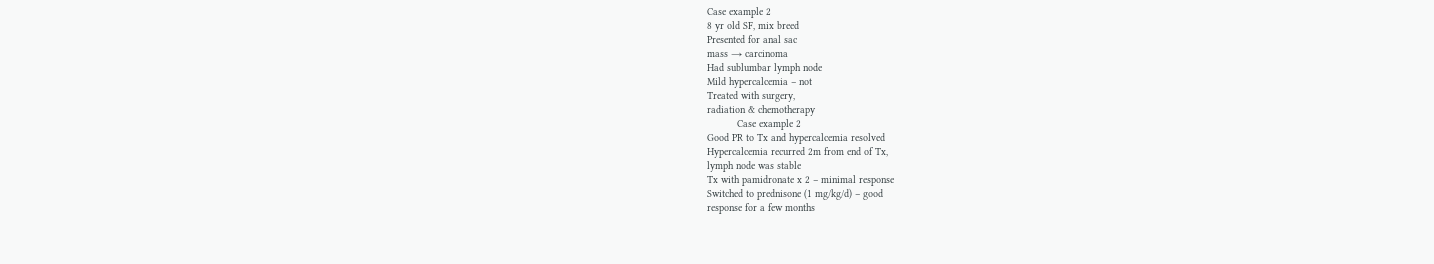Case example 2
8 yr old SF, mix breed
Presented for anal sac
mass → carcinoma
Had sublumbar lymph node
Mild hypercalcemia – not
Treated with surgery,
radiation & chemotherapy
          Case example 2
Good PR to Tx and hypercalcemia resolved
Hypercalcemia recurred 2m from end of Tx,
lymph node was stable
Tx with pamidronate x 2 – minimal response
Switched to prednisone (1 mg/kg/d) – good
response for a few months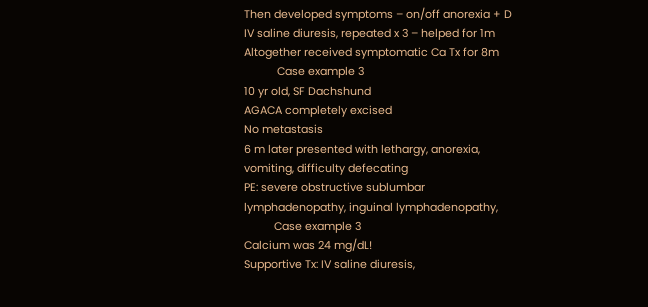Then developed symptoms – on/off anorexia + D
IV saline diuresis, repeated x 3 – helped for 1m
Altogether received symptomatic Ca Tx for 8m
           Case example 3
10 yr old, SF Dachshund
AGACA completely excised
No metastasis
6 m later presented with lethargy, anorexia,
vomiting, difficulty defecating
PE: severe obstructive sublumbar
lymphadenopathy, inguinal lymphadenopathy,
          Case example 3
Calcium was 24 mg/dL!
Supportive Tx: IV saline diuresis,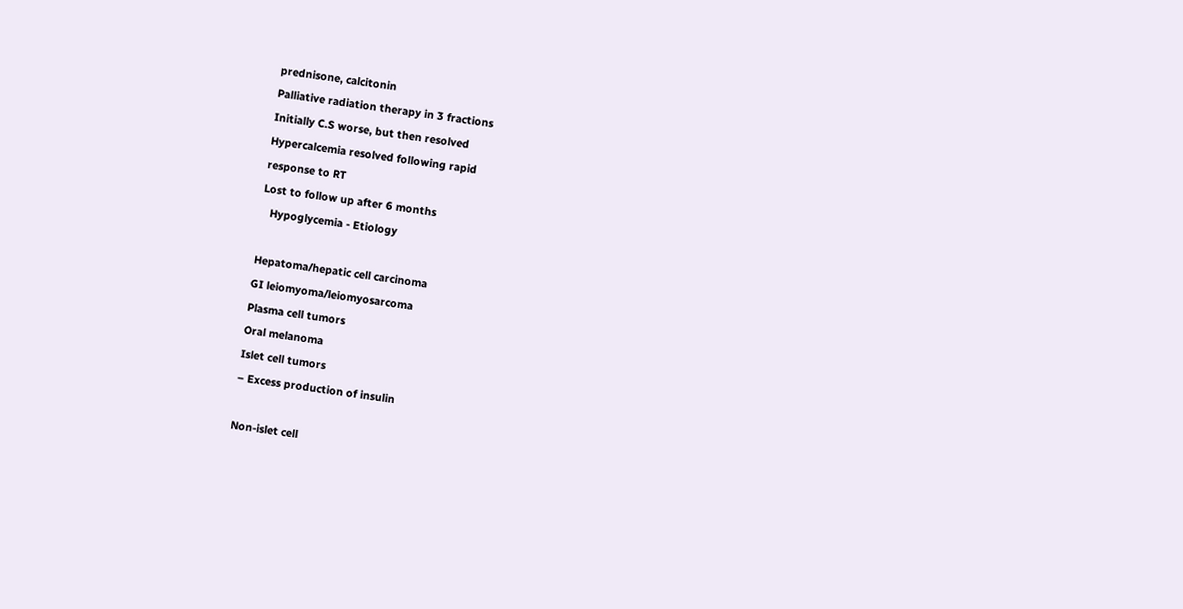prednisone, calcitonin
Palliative radiation therapy in 3 fractions
Initially C.S worse, but then resolved
Hypercalcemia resolved following rapid
response to RT
Lost to follow up after 6 months
   Hypoglycemia - Etiology

Hepatoma/hepatic cell carcinoma
GI leiomyoma/leiomyosarcoma
Plasma cell tumors
Oral melanoma
Islet cell tumors
– Excess production of insulin

Non-islet cell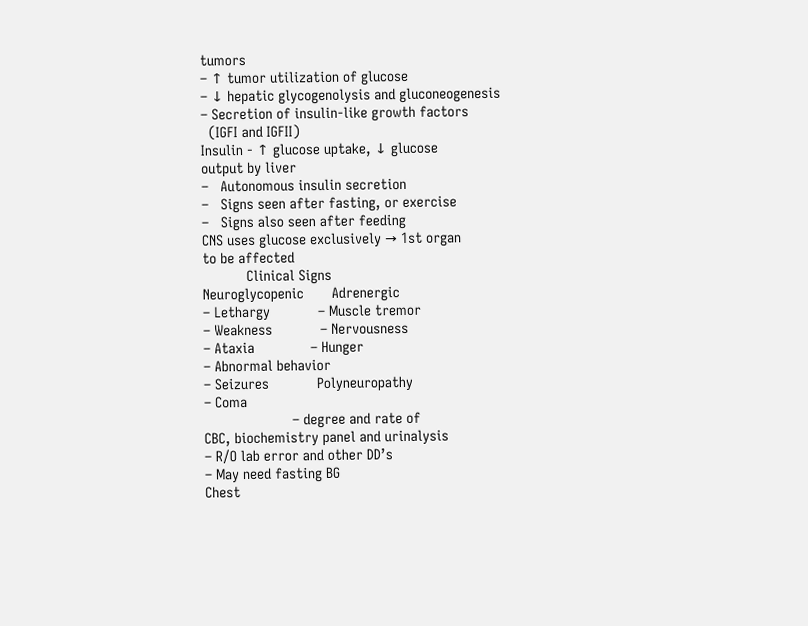tumors
– ↑ tumor utilization of glucose
– ↓ hepatic glycogenolysis and gluconeogenesis
– Secretion of insulin-like growth factors
  (IGFI and IGFII)
Insulin - ↑ glucose uptake, ↓ glucose
output by liver
–   Autonomous insulin secretion
–   Signs seen after fasting, or exercise
–   Signs also seen after feeding
CNS uses glucose exclusively → 1st organ
to be affected
           Clinical Signs
Neuroglycopenic       Adrenergic
– Lethargy            – Muscle tremor
– Weakness            – Nervousness
– Ataxia              – Hunger
– Abnormal behavior
– Seizures            Polyneuropathy
– Coma
                      – degree and rate of
CBC, biochemistry panel and urinalysis
– R/O lab error and other DD’s
– May need fasting BG
Chest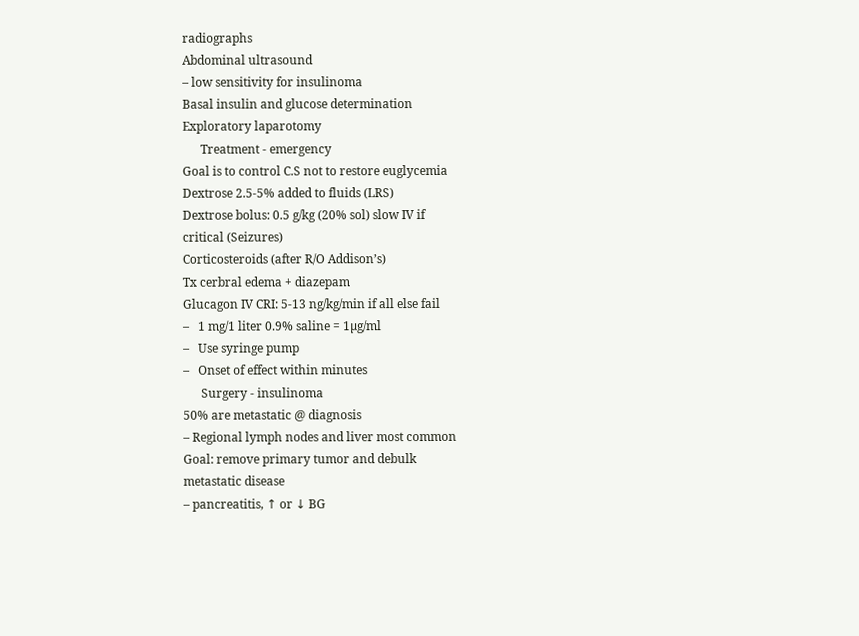radiographs
Abdominal ultrasound
– low sensitivity for insulinoma
Basal insulin and glucose determination
Exploratory laparotomy
      Treatment - emergency
Goal is to control C.S not to restore euglycemia
Dextrose 2.5-5% added to fluids (LRS)
Dextrose bolus: 0.5 g/kg (20% sol) slow IV if
critical (Seizures)
Corticosteroids (after R/O Addison’s)
Tx cerbral edema + diazepam
Glucagon IV CRI: 5-13 ng/kg/min if all else fail
–   1 mg/1 liter 0.9% saline = 1µg/ml
–   Use syringe pump
–   Onset of effect within minutes
      Surgery - insulinoma
50% are metastatic @ diagnosis
– Regional lymph nodes and liver most common
Goal: remove primary tumor and debulk
metastatic disease
– pancreatitis, ↑ or ↓ BG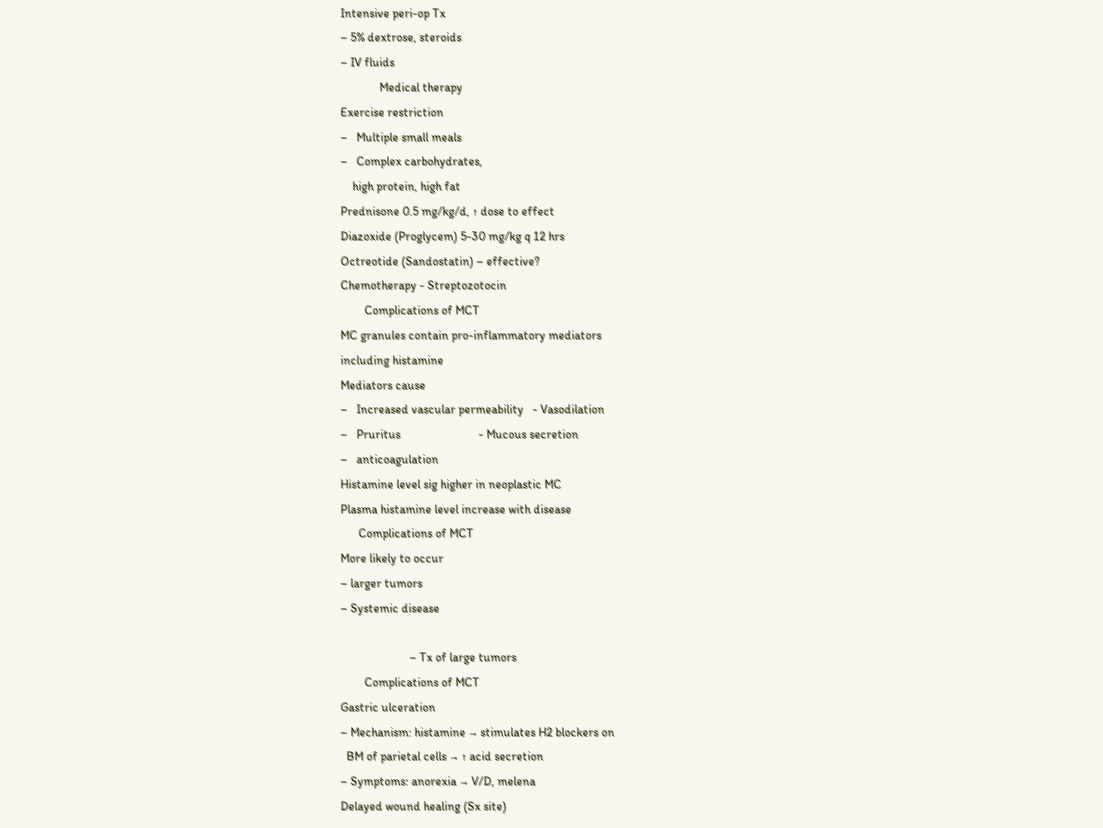Intensive peri-op Tx
– 5% dextrose, steroids
– IV fluids
             Medical therapy
Exercise restriction
–   Multiple small meals
–   Complex carbohydrates,
    high protein, high fat
Prednisone 0.5 mg/kg/d, ↑ dose to effect
Diazoxide (Proglycem) 5-30 mg/kg q 12 hrs
Octreotide (Sandostatin) – effective?
Chemotherapy - Streptozotocin
        Complications of MCT
MC granules contain pro-inflammatory mediators
including histamine
Mediators cause
–   Increased vascular permeability   - Vasodilation
–   Pruritus                          - Mucous secretion
–   anticoagulation
Histamine level sig higher in neoplastic MC
Plasma histamine level increase with disease
      Complications of MCT
More likely to occur
– larger tumors
– Systemic disease

                       – Tx of large tumors
        Complications of MCT
Gastric ulceration
– Mechanism: histamine → stimulates H2 blockers on
  BM of parietal cells → ↑ acid secretion
– Symptoms: anorexia → V/D, melena
Delayed wound healing (Sx site)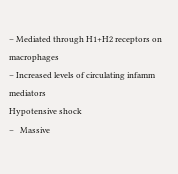– Mediated through H1+H2 receptors on macrophages
– Increased levels of circulating infamm mediators
Hypotensive shock
–   Massive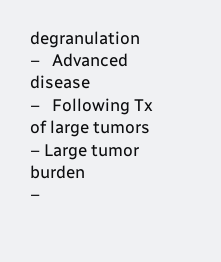degranulation
–   Advanced disease
–   Following Tx of large tumors
– Large tumor burden
–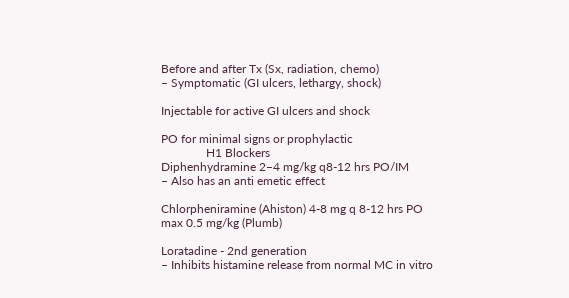Before and after Tx (Sx, radiation, chemo)
– Symptomatic (GI ulcers, lethargy, shock)

Injectable for active GI ulcers and shock

PO for minimal signs or prophylactic
               H1 Blockers
Diphenhydramine 2–4 mg/kg q8-12 hrs PO/IM
– Also has an anti emetic effect

Chlorpheniramine (Ahiston) 4-8 mg q 8-12 hrs PO
max 0.5 mg/kg (Plumb)

Loratadine - 2nd generation
– Inhibits histamine release from normal MC in vitro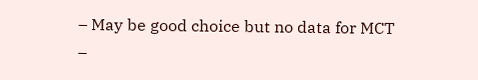– May be good choice but no data for MCT
–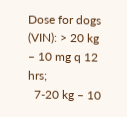Dose for dogs (VIN): > 20 kg – 10 mg q 12 hrs;
  7-20 kg – 10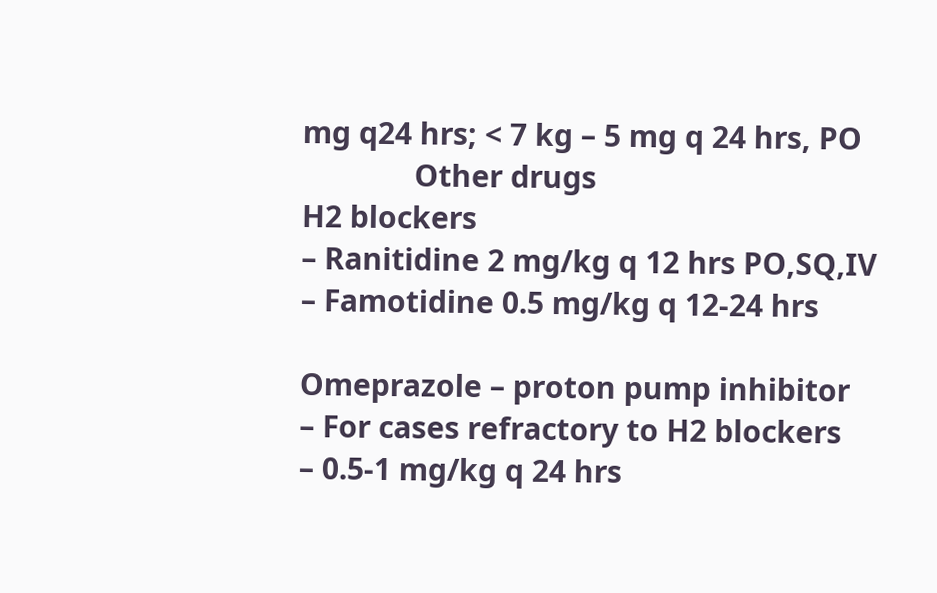mg q24 hrs; < 7 kg – 5 mg q 24 hrs, PO
              Other drugs
H2 blockers
– Ranitidine 2 mg/kg q 12 hrs PO,SQ,IV
– Famotidine 0.5 mg/kg q 12-24 hrs

Omeprazole – proton pump inhibitor
– For cases refractory to H2 blockers
– 0.5-1 mg/kg q 24 hrs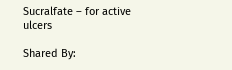Sucralfate – for active ulcers

Shared By: